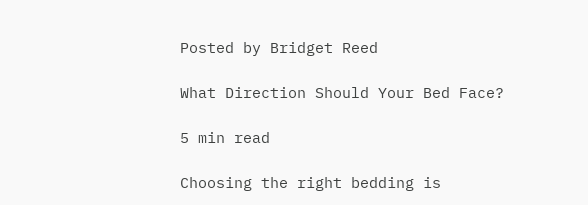Posted by Bridget Reed

What Direction Should Your Bed Face?

5 min read

Choosing the right bedding is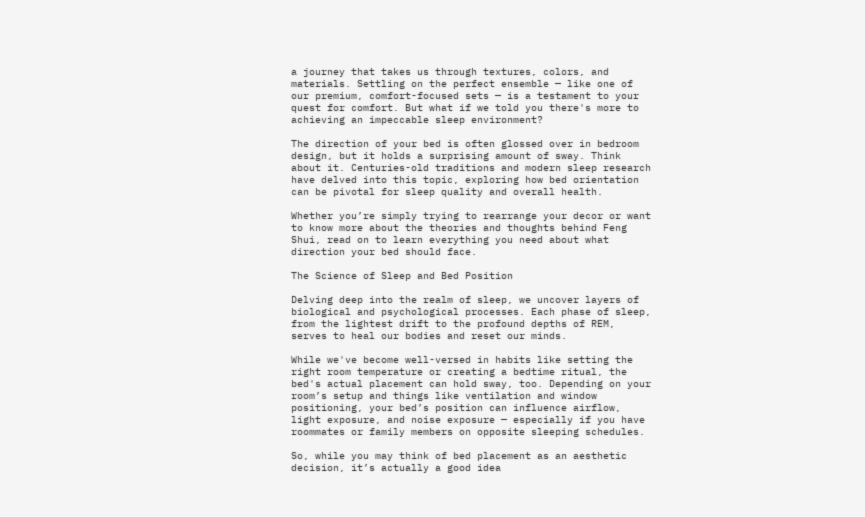a journey that takes us through textures, colors, and materials. Settling on the perfect ensemble — like one of our premium, comfort-focused sets — is a testament to your quest for comfort. But what if we told you there's more to achieving an impeccable sleep environment?

The direction of your bed is often glossed over in bedroom design, but it holds a surprising amount of sway. Think about it. Centuries-old traditions and modern sleep research have delved into this topic, exploring how bed orientation can be pivotal for sleep quality and overall health.

Whether you’re simply trying to rearrange your decor or want to know more about the theories and thoughts behind Feng Shui, read on to learn everything you need about what direction your bed should face.

The Science of Sleep and Bed Position

Delving deep into the realm of sleep, we uncover layers of biological and psychological processes. Each phase of sleep, from the lightest drift to the profound depths of REM, serves to heal our bodies and reset our minds.

While we've become well-versed in habits like setting the right room temperature or creating a bedtime ritual, the bed's actual placement can hold sway, too. Depending on your room’s setup and things like ventilation and window positioning, your bed’s position can influence airflow, light exposure, and noise exposure — especially if you have roommates or family members on opposite sleeping schedules.

So, while you may think of bed placement as an aesthetic decision, it’s actually a good idea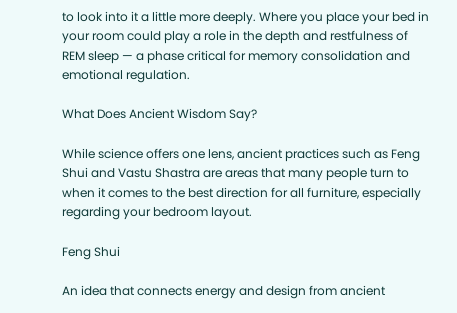to look into it a little more deeply. Where you place your bed in your room could play a role in the depth and restfulness of REM sleep — a phase critical for memory consolidation and emotional regulation.

What Does Ancient Wisdom Say?

While science offers one lens, ancient practices such as Feng Shui and Vastu Shastra are areas that many people turn to when it comes to the best direction for all furniture, especially regarding your bedroom layout.

Feng Shui

An idea that connects energy and design from ancient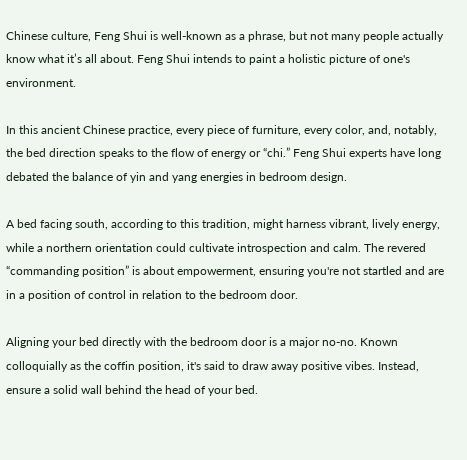Chinese culture, Feng Shui is well-known as a phrase, but not many people actually know what it’s all about. Feng Shui intends to paint a holistic picture of one's environment.

In this ancient Chinese practice, every piece of furniture, every color, and, notably, the bed direction speaks to the flow of energy or “chi.” Feng Shui experts have long debated the balance of yin and yang energies in bedroom design.

A bed facing south, according to this tradition, might harness vibrant, lively energy, while a northern orientation could cultivate introspection and calm. The revered “commanding position” is about empowerment, ensuring you're not startled and are in a position of control in relation to the bedroom door.

Aligning your bed directly with the bedroom door is a major no-no. Known colloquially as the coffin position, it's said to draw away positive vibes. Instead, ensure a solid wall behind the head of your bed.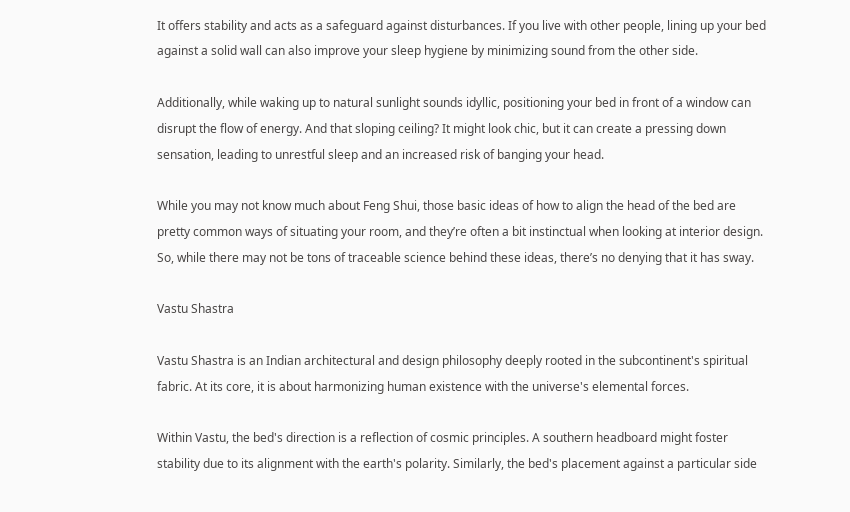It offers stability and acts as a safeguard against disturbances. If you live with other people, lining up your bed against a solid wall can also improve your sleep hygiene by minimizing sound from the other side.

Additionally, while waking up to natural sunlight sounds idyllic, positioning your bed in front of a window can disrupt the flow of energy. And that sloping ceiling? It might look chic, but it can create a pressing down sensation, leading to unrestful sleep and an increased risk of banging your head.

While you may not know much about Feng Shui, those basic ideas of how to align the head of the bed are pretty common ways of situating your room, and they’re often a bit instinctual when looking at interior design. So, while there may not be tons of traceable science behind these ideas, there’s no denying that it has sway.

Vastu Shastra

Vastu Shastra is an Indian architectural and design philosophy deeply rooted in the subcontinent's spiritual fabric. At its core, it is about harmonizing human existence with the universe's elemental forces.

Within Vastu, the bed's direction is a reflection of cosmic principles. A southern headboard might foster stability due to its alignment with the earth's polarity. Similarly, the bed's placement against a particular side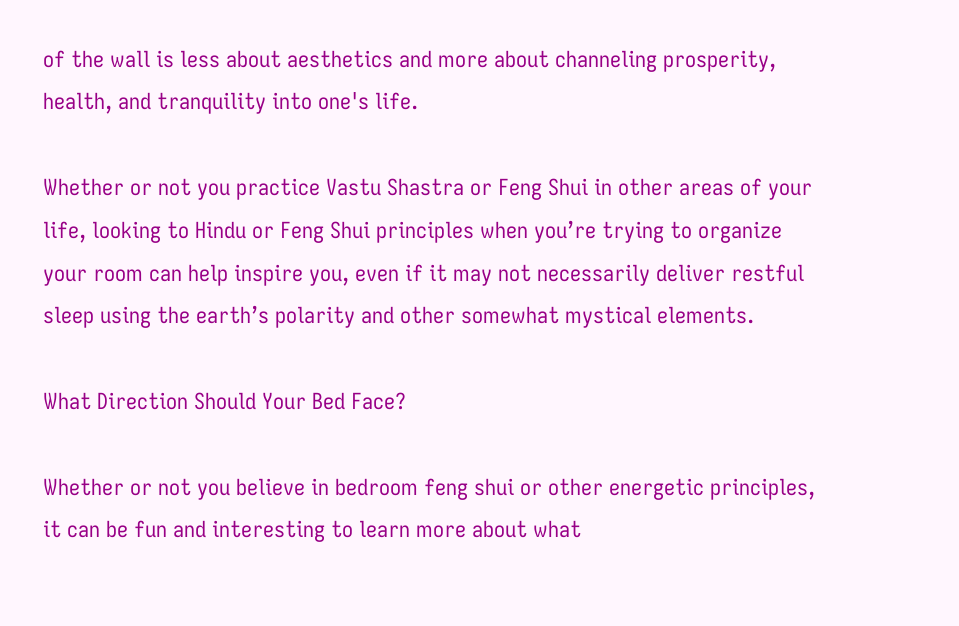of the wall is less about aesthetics and more about channeling prosperity, health, and tranquility into one's life.

Whether or not you practice Vastu Shastra or Feng Shui in other areas of your life, looking to Hindu or Feng Shui principles when you’re trying to organize your room can help inspire you, even if it may not necessarily deliver restful sleep using the earth’s polarity and other somewhat mystical elements.

What Direction Should Your Bed Face?

Whether or not you believe in bedroom feng shui or other energetic principles, it can be fun and interesting to learn more about what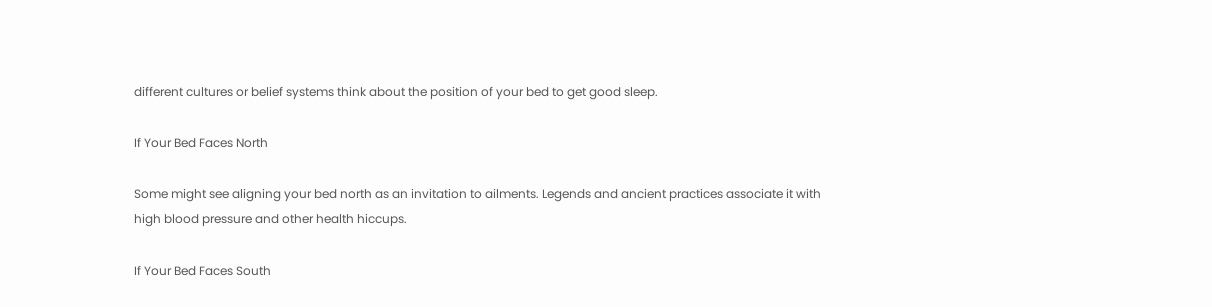different cultures or belief systems think about the position of your bed to get good sleep.

If Your Bed Faces North

Some might see aligning your bed north as an invitation to ailments. Legends and ancient practices associate it with high blood pressure and other health hiccups.

If Your Bed Faces South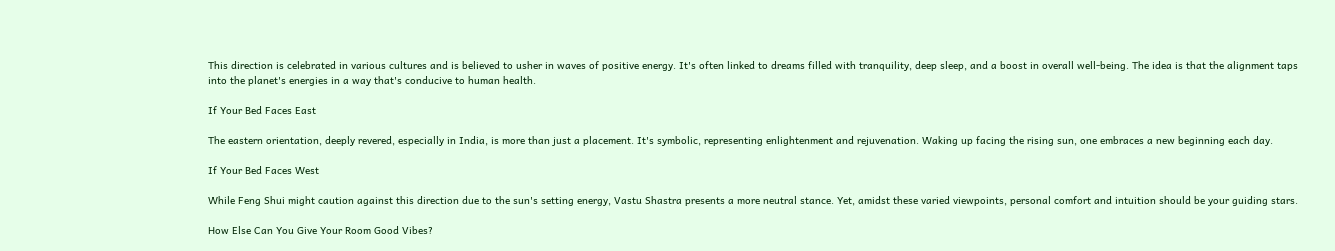This direction is celebrated in various cultures and is believed to usher in waves of positive energy. It's often linked to dreams filled with tranquility, deep sleep, and a boost in overall well-being. The idea is that the alignment taps into the planet's energies in a way that's conducive to human health.

If Your Bed Faces East

The eastern orientation, deeply revered, especially in India, is more than just a placement. It's symbolic, representing enlightenment and rejuvenation. Waking up facing the rising sun, one embraces a new beginning each day.

If Your Bed Faces West

While Feng Shui might caution against this direction due to the sun's setting energy, Vastu Shastra presents a more neutral stance. Yet, amidst these varied viewpoints, personal comfort and intuition should be your guiding stars.

How Else Can You Give Your Room Good Vibes?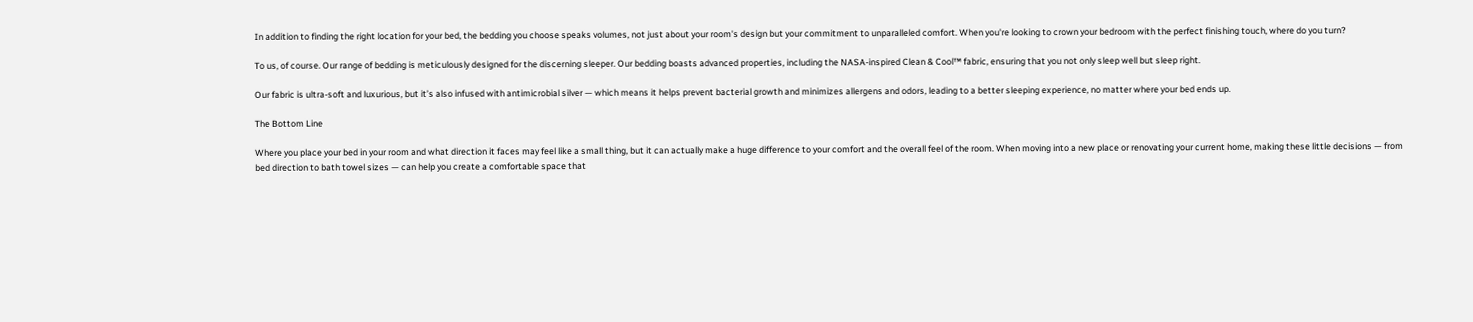In addition to finding the right location for your bed, the bedding you choose speaks volumes, not just about your room's design but your commitment to unparalleled comfort. When you're looking to crown your bedroom with the perfect finishing touch, where do you turn?

To us, of course. Our range of bedding is meticulously designed for the discerning sleeper. Our bedding boasts advanced properties, including the NASA-inspired Clean & Cool™ fabric, ensuring that you not only sleep well but sleep right.

Our fabric is ultra-soft and luxurious, but it’s also infused with antimicrobial silver — which means it helps prevent bacterial growth and minimizes allergens and odors, leading to a better sleeping experience, no matter where your bed ends up.

The Bottom Line

Where you place your bed in your room and what direction it faces may feel like a small thing, but it can actually make a huge difference to your comfort and the overall feel of the room. When moving into a new place or renovating your current home, making these little decisions — from bed direction to bath towel sizes — can help you create a comfortable space that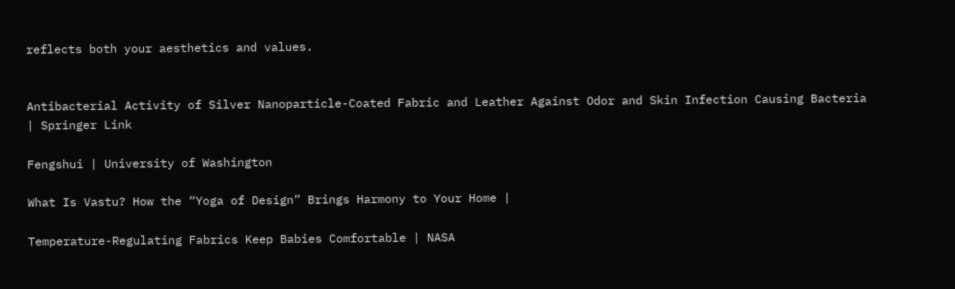reflects both your aesthetics and values.


Antibacterial Activity of Silver Nanoparticle-Coated Fabric and Leather Against Odor and Skin Infection Causing Bacteria | Springer Link

Fengshui | University of Washington

What Is Vastu? How the “Yoga of Design” Brings Harmony to Your Home |

Temperature-Regulating Fabrics Keep Babies Comfortable | NASA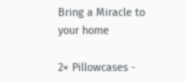Bring a Miracle to your home

2× Pillowcases -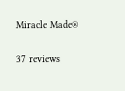Miracle Made®

37 reviews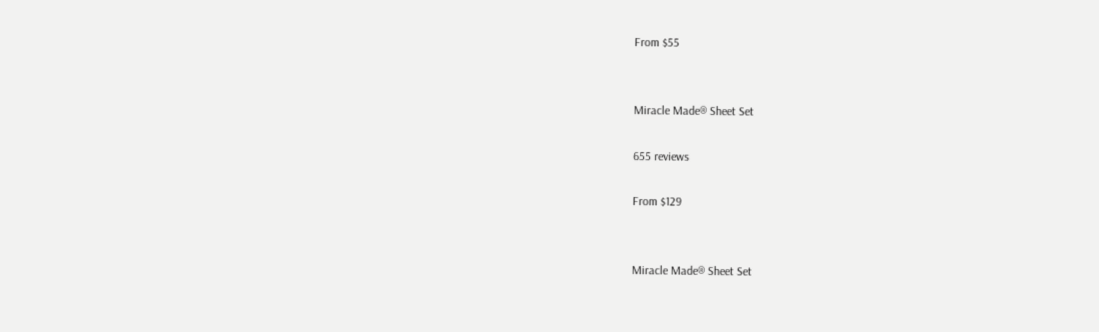From $55


Miracle Made® Sheet Set

655 reviews

From $129


Miracle Made® Sheet Set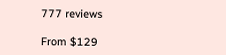777 reviews

From $129